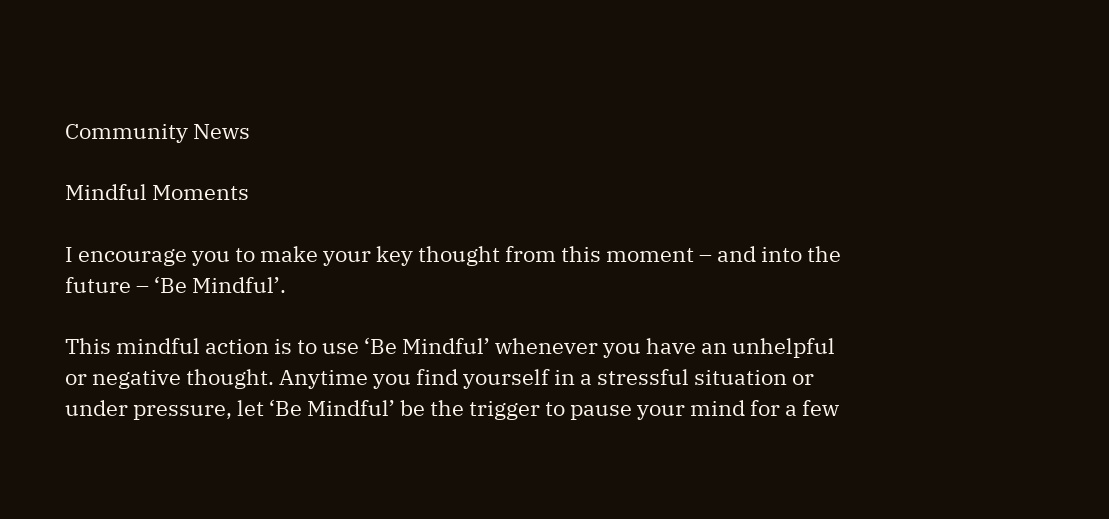Community News

Mindful Moments

I encourage you to make your key thought from this moment – and into the future – ‘Be Mindful’.

This mindful action is to use ‘Be Mindful’ whenever you have an unhelpful or negative thought. Anytime you find yourself in a stressful situation or under pressure, let ‘Be Mindful’ be the trigger to pause your mind for a few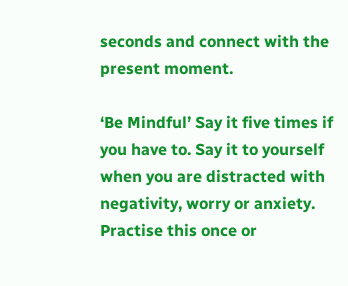seconds and connect with the present moment.

‘Be Mindful’ Say it five times if you have to. Say it to yourself when you are distracted with negativity, worry or anxiety. Practise this once or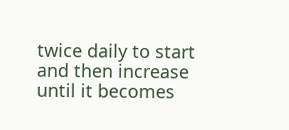twice daily to start and then increase until it becomes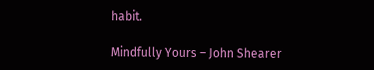habit.

Mindfully Yours – John Shearer